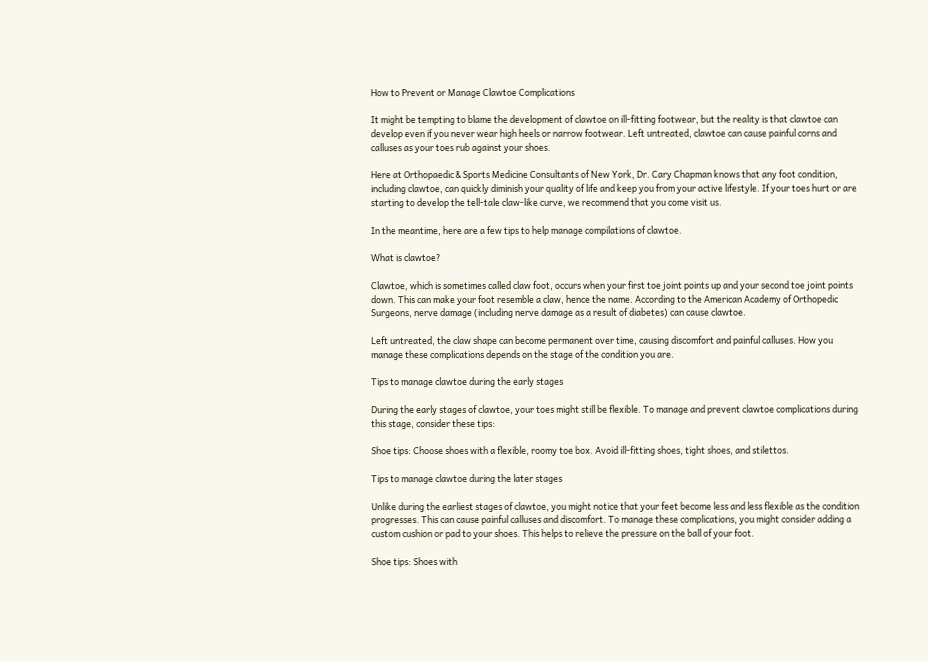How to Prevent or Manage Clawtoe Complications

It might be tempting to blame the development of clawtoe on ill-fitting footwear, but the reality is that clawtoe can develop even if you never wear high heels or narrow footwear. Left untreated, clawtoe can cause painful corns and calluses as your toes rub against your shoes.

Here at Orthopaedic & Sports Medicine Consultants of New York, Dr. Cary Chapman knows that any foot condition, including clawtoe, can quickly diminish your quality of life and keep you from your active lifestyle. If your toes hurt or are starting to develop the tell-tale claw-like curve, we recommend that you come visit us.

In the meantime, here are a few tips to help manage compilations of clawtoe.

What is clawtoe?

Clawtoe, which is sometimes called claw foot, occurs when your first toe joint points up and your second toe joint points down. This can make your foot resemble a claw, hence the name. According to the American Academy of Orthopedic Surgeons, nerve damage (including nerve damage as a result of diabetes) can cause clawtoe.

Left untreated, the claw shape can become permanent over time, causing discomfort and painful calluses. How you manage these complications depends on the stage of the condition you are.

Tips to manage clawtoe during the early stages

During the early stages of clawtoe, your toes might still be flexible. To manage and prevent clawtoe complications during this stage, consider these tips:

Shoe tips: Choose shoes with a flexible, roomy toe box. Avoid ill-fitting shoes, tight shoes, and stilettos.

Tips to manage clawtoe during the later stages

Unlike during the earliest stages of clawtoe, you might notice that your feet become less and less flexible as the condition progresses. This can cause painful calluses and discomfort. To manage these complications, you might consider adding a custom cushion or pad to your shoes. This helps to relieve the pressure on the ball of your foot.

Shoe tips: Shoes with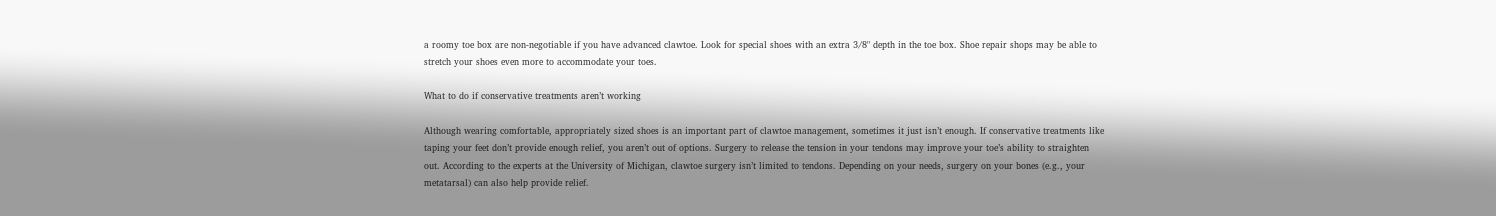a roomy toe box are non-negotiable if you have advanced clawtoe. Look for special shoes with an extra 3/8" depth in the toe box. Shoe repair shops may be able to stretch your shoes even more to accommodate your toes.

What to do if conservative treatments aren’t working

Although wearing comfortable, appropriately sized shoes is an important part of clawtoe management, sometimes it just isn’t enough. If conservative treatments like taping your feet don’t provide enough relief, you aren’t out of options. Surgery to release the tension in your tendons may improve your toe’s ability to straighten out. According to the experts at the University of Michigan, clawtoe surgery isn’t limited to tendons. Depending on your needs, surgery on your bones (e.g., your metatarsal) can also help provide relief.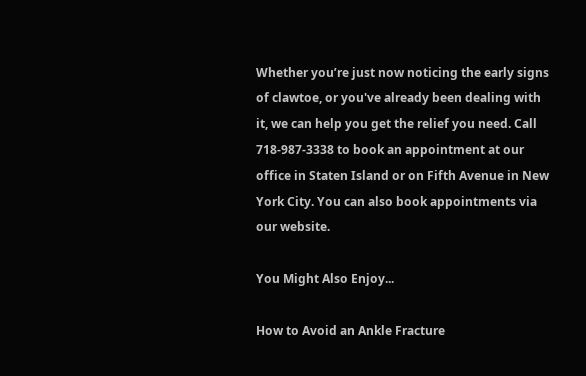Whether you’re just now noticing the early signs of clawtoe, or you've already been dealing with it, we can help you get the relief you need. Call 718-987-3338 to book an appointment at our office in Staten Island or on Fifth Avenue in New York City. You can also book appointments via our website.

You Might Also Enjoy...

How to Avoid an Ankle Fracture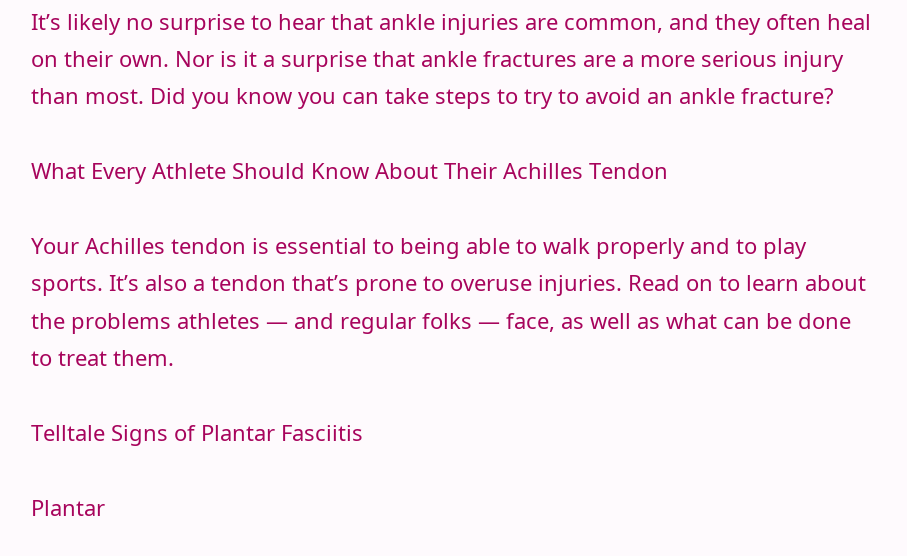It’s likely no surprise to hear that ankle injuries are common, and they often heal on their own. Nor is it a surprise that ankle fractures are a more serious injury than most. Did you know you can take steps to try to avoid an ankle fracture?

What Every Athlete Should Know About Their Achilles Tendon

Your Achilles tendon is essential to being able to walk properly and to play sports. It’s also a tendon that’s prone to overuse injuries. Read on to learn about the problems athletes — and regular folks — face, as well as what can be done to treat them.

Telltale Signs of Plantar Fasciitis

Plantar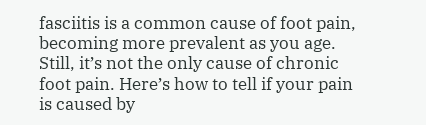fasciitis is a common cause of foot pain, becoming more prevalent as you age. Still, it’s not the only cause of chronic foot pain. Here’s how to tell if your pain is caused by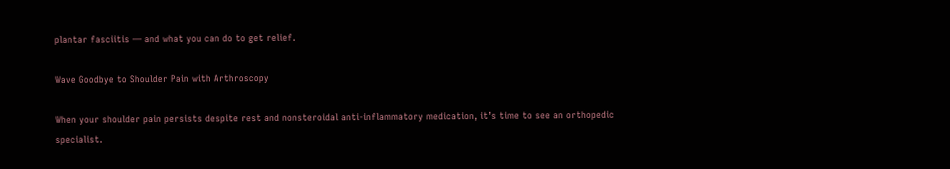plantar fasciitis — and what you can do to get relief.

Wave Goodbye to Shoulder Pain with Arthroscopy

When your shoulder pain persists despite rest and nonsteroidal anti-inflammatory medication, it’s time to see an orthopedic specialist.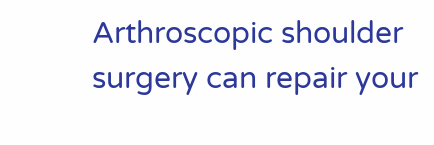Arthroscopic shoulder surgery can repair your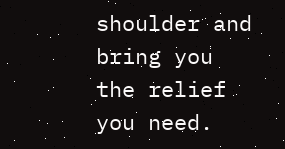shoulder and bring you the relief you need.